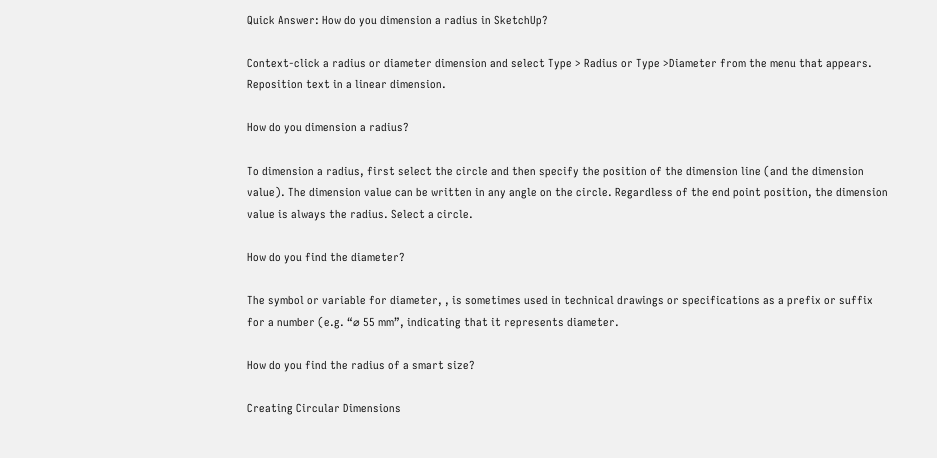Quick Answer: How do you dimension a radius in SketchUp?

Context-click a radius or diameter dimension and select Type > Radius or Type >Diameter from the menu that appears. Reposition text in a linear dimension.

How do you dimension a radius?

To dimension a radius, first select the circle and then specify the position of the dimension line (and the dimension value). The dimension value can be written in any angle on the circle. Regardless of the end point position, the dimension value is always the radius. Select a circle.

How do you find the diameter?

The symbol or variable for diameter, , is sometimes used in technical drawings or specifications as a prefix or suffix for a number (e.g. “⌀ 55 mm”, indicating that it represents diameter.

How do you find the radius of a smart size?

Creating Circular Dimensions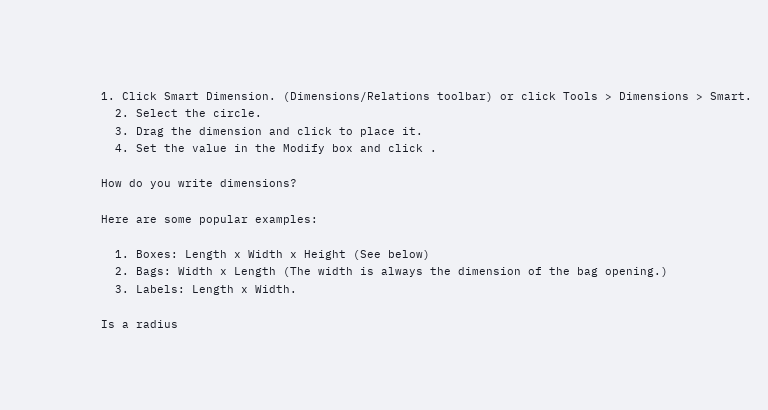1. Click Smart Dimension. (Dimensions/Relations toolbar) or click Tools > Dimensions > Smart.
  2. Select the circle.
  3. Drag the dimension and click to place it.
  4. Set the value in the Modify box and click .

How do you write dimensions?

Here are some popular examples:

  1. Boxes: Length x Width x Height (See below)
  2. Bags: Width x Length (The width is always the dimension of the bag opening.)
  3. Labels: Length x Width.

Is a radius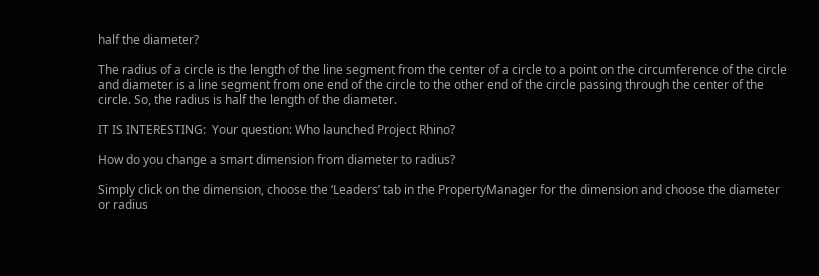half the diameter?

The radius of a circle is the length of the line segment from the center of a circle to a point on the circumference of the circle and diameter is a line segment from one end of the circle to the other end of the circle passing through the center of the circle. So, the radius is half the length of the diameter.

IT IS INTERESTING:  Your question: Who launched Project Rhino?

How do you change a smart dimension from diameter to radius?

Simply click on the dimension, choose the ‘Leaders’ tab in the PropertyManager for the dimension and choose the diameter or radius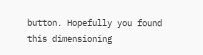button. Hopefully you found this dimensioning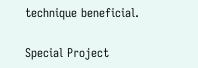technique beneficial.

Special Project